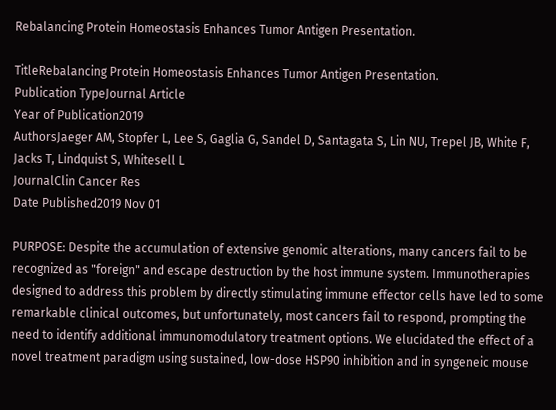Rebalancing Protein Homeostasis Enhances Tumor Antigen Presentation.

TitleRebalancing Protein Homeostasis Enhances Tumor Antigen Presentation.
Publication TypeJournal Article
Year of Publication2019
AuthorsJaeger AM, Stopfer L, Lee S, Gaglia G, Sandel D, Santagata S, Lin NU, Trepel JB, White F, Jacks T, Lindquist S, Whitesell L
JournalClin Cancer Res
Date Published2019 Nov 01

PURPOSE: Despite the accumulation of extensive genomic alterations, many cancers fail to be recognized as "foreign" and escape destruction by the host immune system. Immunotherapies designed to address this problem by directly stimulating immune effector cells have led to some remarkable clinical outcomes, but unfortunately, most cancers fail to respond, prompting the need to identify additional immunomodulatory treatment options. We elucidated the effect of a novel treatment paradigm using sustained, low-dose HSP90 inhibition and in syngeneic mouse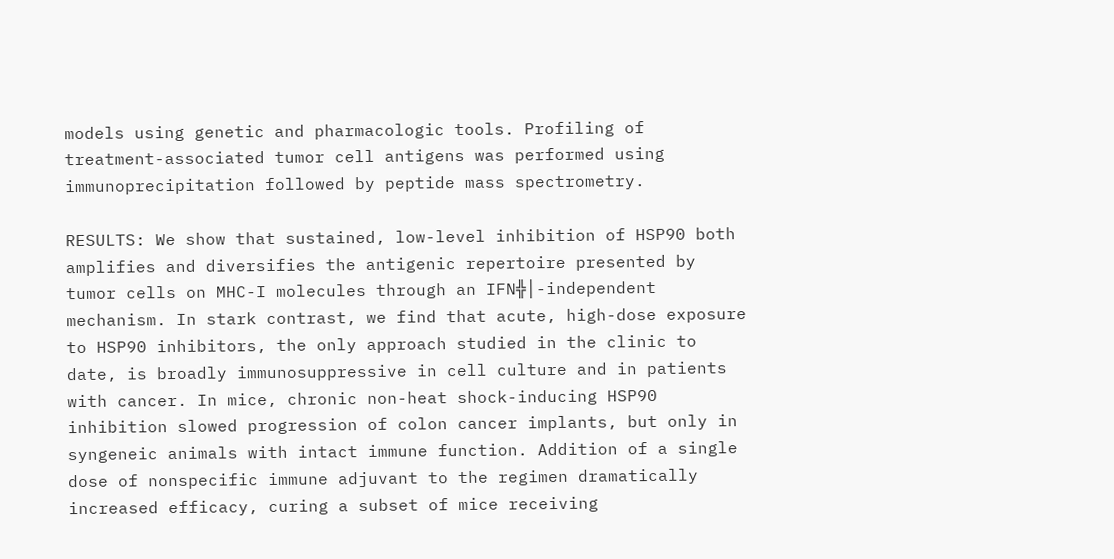models using genetic and pharmacologic tools. Profiling of treatment-associated tumor cell antigens was performed using immunoprecipitation followed by peptide mass spectrometry.

RESULTS: We show that sustained, low-level inhibition of HSP90 both amplifies and diversifies the antigenic repertoire presented by tumor cells on MHC-I molecules through an IFN╬│-independent mechanism. In stark contrast, we find that acute, high-dose exposure to HSP90 inhibitors, the only approach studied in the clinic to date, is broadly immunosuppressive in cell culture and in patients with cancer. In mice, chronic non-heat shock-inducing HSP90 inhibition slowed progression of colon cancer implants, but only in syngeneic animals with intact immune function. Addition of a single dose of nonspecific immune adjuvant to the regimen dramatically increased efficacy, curing a subset of mice receiving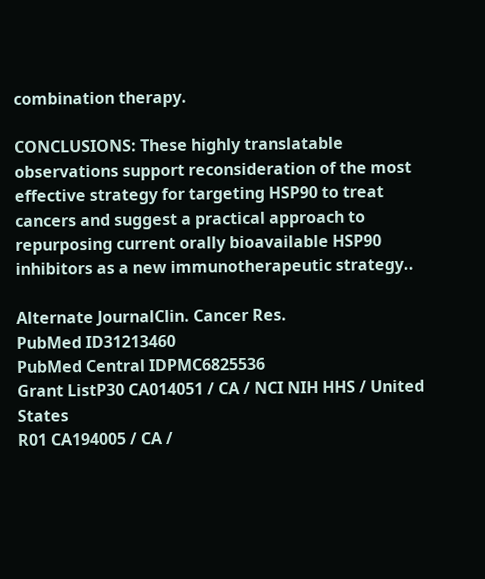combination therapy.

CONCLUSIONS: These highly translatable observations support reconsideration of the most effective strategy for targeting HSP90 to treat cancers and suggest a practical approach to repurposing current orally bioavailable HSP90 inhibitors as a new immunotherapeutic strategy..

Alternate JournalClin. Cancer Res.
PubMed ID31213460
PubMed Central IDPMC6825536
Grant ListP30 CA014051 / CA / NCI NIH HHS / United States
R01 CA194005 / CA /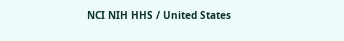NCI NIH HHS / United States